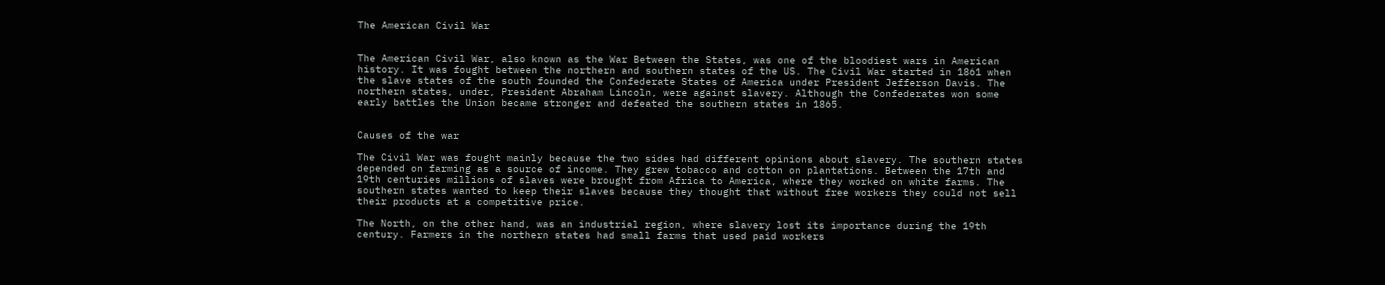The American Civil War


The American Civil War, also known as the War Between the States, was one of the bloodiest wars in American history. It was fought between the northern and southern states of the US. The Civil War started in 1861 when the slave states of the south founded the Confederate States of America under President Jefferson Davis. The northern states, under, President Abraham Lincoln, were against slavery. Although the Confederates won some early battles the Union became stronger and defeated the southern states in 1865.


Causes of the war

The Civil War was fought mainly because the two sides had different opinions about slavery. The southern states depended on farming as a source of income. They grew tobacco and cotton on plantations. Between the 17th and 19th centuries millions of slaves were brought from Africa to America, where they worked on white farms. The southern states wanted to keep their slaves because they thought that without free workers they could not sell their products at a competitive price.

The North, on the other hand, was an industrial region, where slavery lost its importance during the 19th century. Farmers in the northern states had small farms that used paid workers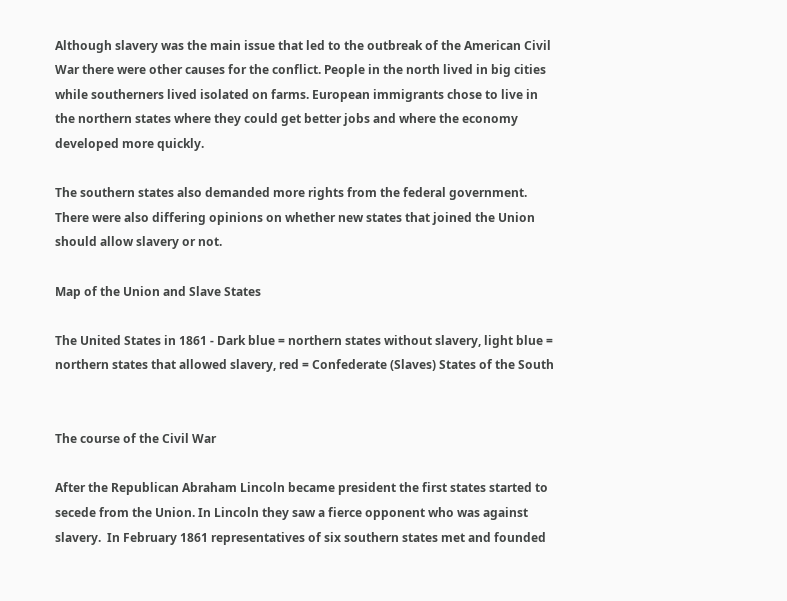Although slavery was the main issue that led to the outbreak of the American Civil War there were other causes for the conflict. People in the north lived in big cities while southerners lived isolated on farms. European immigrants chose to live in the northern states where they could get better jobs and where the economy developed more quickly.

The southern states also demanded more rights from the federal government. There were also differing opinions on whether new states that joined the Union should allow slavery or not.

Map of the Union and Slave States

The United States in 1861 - Dark blue = northern states without slavery, light blue = northern states that allowed slavery, red = Confederate (Slaves) States of the South


The course of the Civil War

After the Republican Abraham Lincoln became president the first states started to secede from the Union. In Lincoln they saw a fierce opponent who was against slavery.  In February 1861 representatives of six southern states met and founded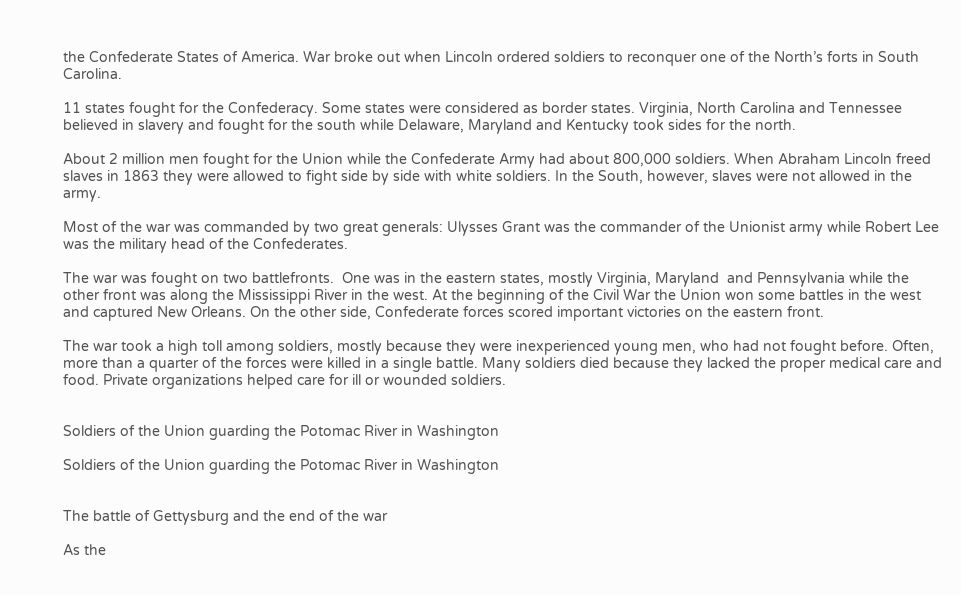the Confederate States of America. War broke out when Lincoln ordered soldiers to reconquer one of the North’s forts in South Carolina.

11 states fought for the Confederacy. Some states were considered as border states. Virginia, North Carolina and Tennessee believed in slavery and fought for the south while Delaware, Maryland and Kentucky took sides for the north.

About 2 million men fought for the Union while the Confederate Army had about 800,000 soldiers. When Abraham Lincoln freed slaves in 1863 they were allowed to fight side by side with white soldiers. In the South, however, slaves were not allowed in the army.

Most of the war was commanded by two great generals: Ulysses Grant was the commander of the Unionist army while Robert Lee was the military head of the Confederates.

The war was fought on two battlefronts.  One was in the eastern states, mostly Virginia, Maryland  and Pennsylvania while the other front was along the Mississippi River in the west. At the beginning of the Civil War the Union won some battles in the west and captured New Orleans. On the other side, Confederate forces scored important victories on the eastern front.

The war took a high toll among soldiers, mostly because they were inexperienced young men, who had not fought before. Often, more than a quarter of the forces were killed in a single battle. Many soldiers died because they lacked the proper medical care and food. Private organizations helped care for ill or wounded soldiers.


Soldiers of the Union guarding the Potomac River in Washington

Soldiers of the Union guarding the Potomac River in Washington


The battle of Gettysburg and the end of the war

As the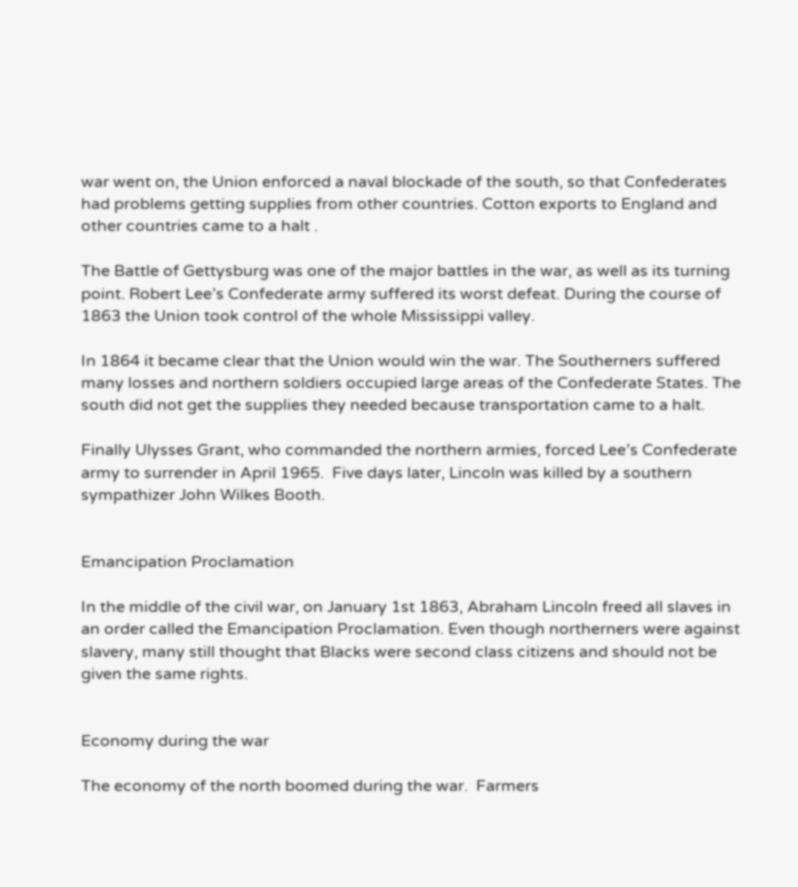war went on, the Union enforced a naval blockade of the south, so that Confederates had problems getting supplies from other countries. Cotton exports to England and other countries came to a halt .

The Battle of Gettysburg was one of the major battles in the war, as well as its turning point. Robert Lee’s Confederate army suffered its worst defeat. During the course of 1863 the Union took control of the whole Mississippi valley.

In 1864 it became clear that the Union would win the war. The Southerners suffered many losses and northern soldiers occupied large areas of the Confederate States. The south did not get the supplies they needed because transportation came to a halt.

Finally Ulysses Grant, who commanded the northern armies, forced Lee’s Confederate army to surrender in April 1965.  Five days later, Lincoln was killed by a southern sympathizer John Wilkes Booth.


Emancipation Proclamation

In the middle of the civil war, on January 1st 1863, Abraham Lincoln freed all slaves in an order called the Emancipation Proclamation. Even though northerners were against slavery, many still thought that Blacks were second class citizens and should not be given the same rights.


Economy during the war

The economy of the north boomed during the war.  Farmers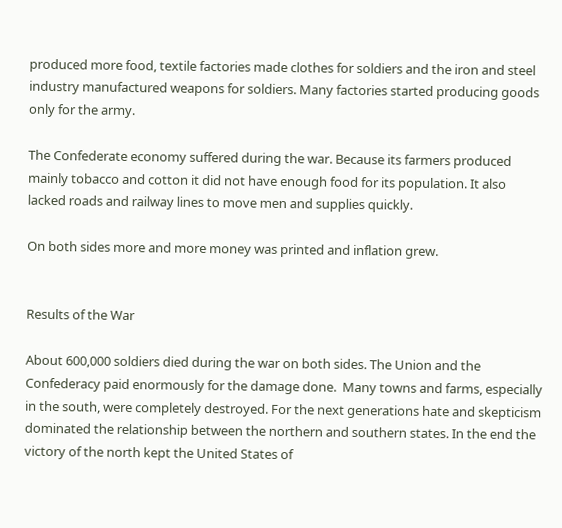produced more food, textile factories made clothes for soldiers and the iron and steel industry manufactured weapons for soldiers. Many factories started producing goods only for the army.

The Confederate economy suffered during the war. Because its farmers produced mainly tobacco and cotton it did not have enough food for its population. It also lacked roads and railway lines to move men and supplies quickly.

On both sides more and more money was printed and inflation grew.


Results of the War

About 600,000 soldiers died during the war on both sides. The Union and the Confederacy paid enormously for the damage done.  Many towns and farms, especially in the south, were completely destroyed. For the next generations hate and skepticism dominated the relationship between the northern and southern states. In the end the victory of the north kept the United States of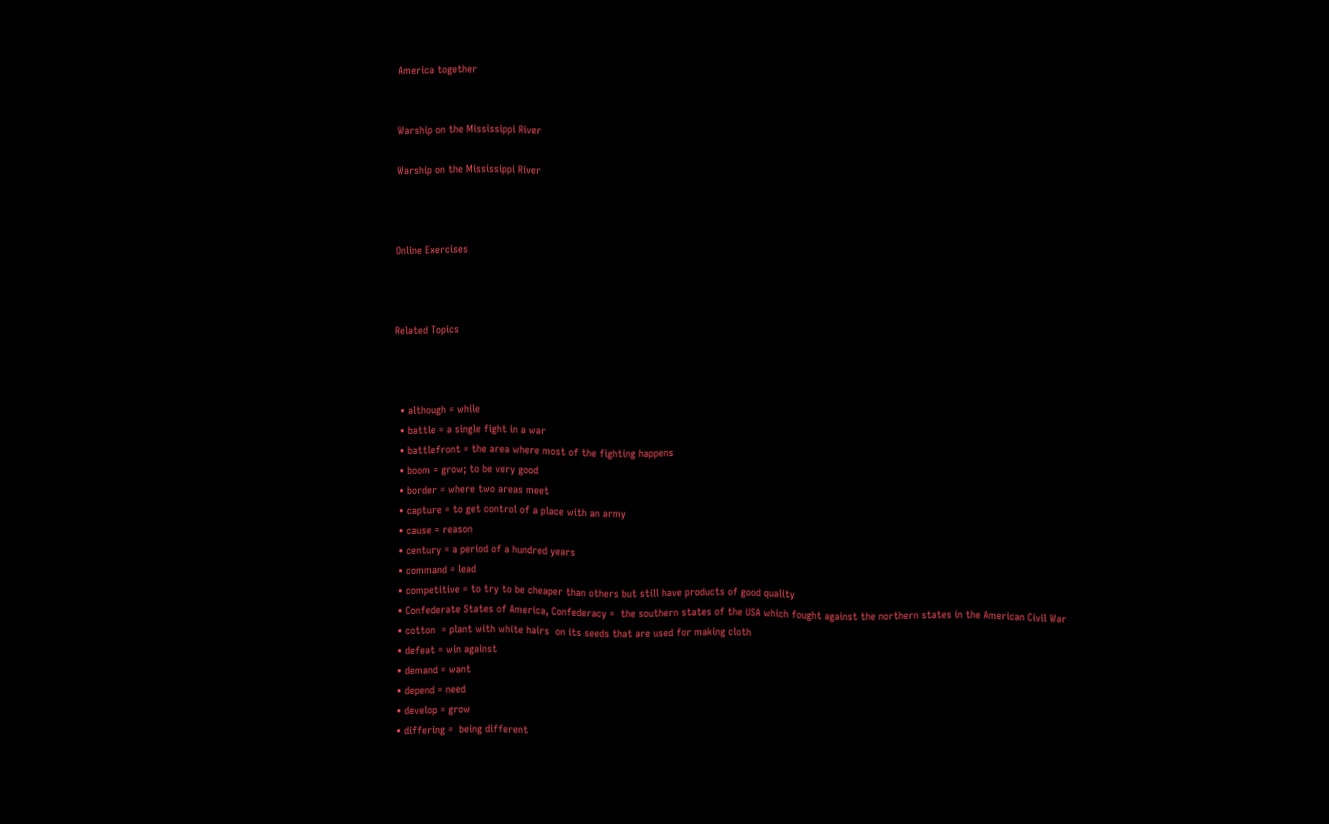America together


Warship on the Mississippi River

Warship on the Mississippi River



Online Exercises



Related Topics



  • although = while
  • battle = a single fight in a war
  • battlefront = the area where most of the fighting happens
  • boom = grow; to be very good
  • border = where two areas meet
  • capture = to get control of a place with an army
  • cause = reason
  • century = a period of a hundred years
  • command = lead
  • competitive = to try to be cheaper than others but still have products of good quality
  • Confederate States of America, Confederacy =  the southern states of the USA which fought against the northern states in the American Civil War
  • cotton  = plant with white hairs  on its seeds that are used for making cloth
  • defeat = win against
  • demand = want
  • depend = need
  • develop = grow
  • differing =  being different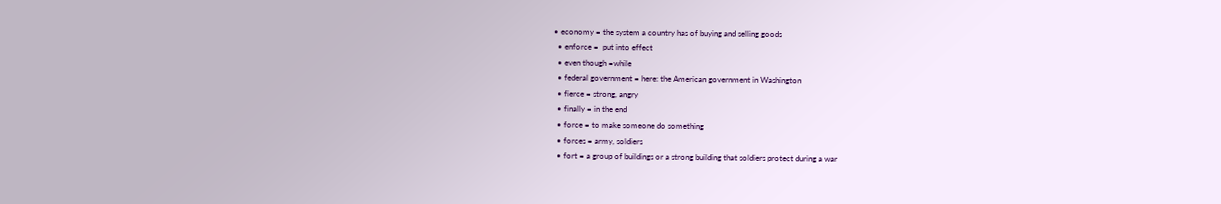• economy = the system a country has of buying and selling goods
  • enforce =  put into effect
  • even though =while
  • federal government = here: the American government in Washington
  • fierce = strong, angry
  • finally = in the end
  • force = to make someone do something
  • forces = army, soldiers
  • fort = a group of buildings or a strong building that soldiers protect during a war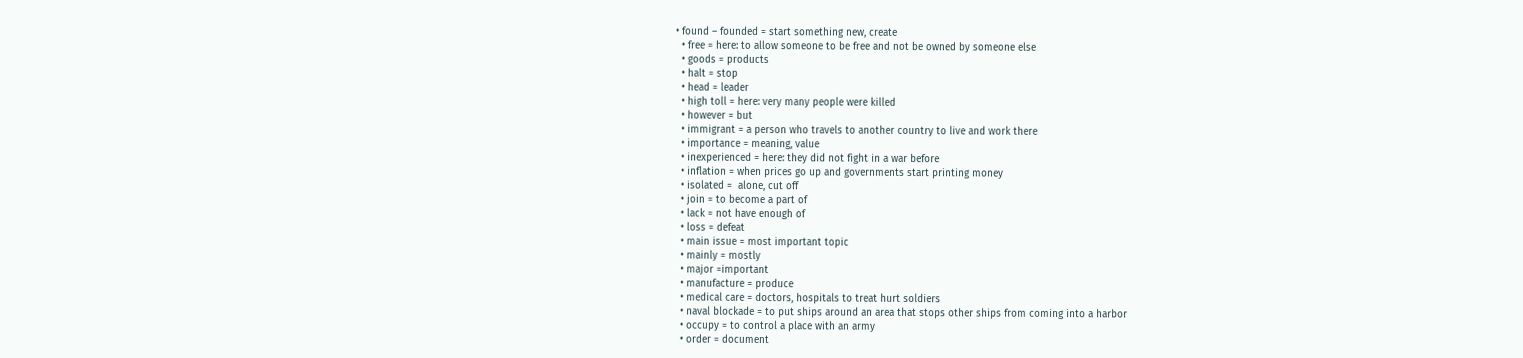• found – founded = start something new, create
  • free = here: to allow someone to be free and not be owned by someone else
  • goods = products
  • halt = stop
  • head = leader
  • high toll = here: very many people were killed
  • however = but
  • immigrant = a person who travels to another country to live and work there
  • importance = meaning, value
  • inexperienced = here: they did not fight in a war before
  • inflation = when prices go up and governments start printing money
  • isolated =  alone, cut off
  • join = to become a part of
  • lack = not have enough of
  • loss = defeat
  • main issue = most important topic
  • mainly = mostly
  • major =important
  • manufacture = produce
  • medical care = doctors, hospitals to treat hurt soldiers
  • naval blockade = to put ships around an area that stops other ships from coming into a harbor
  • occupy = to control a place with an army
  • order = document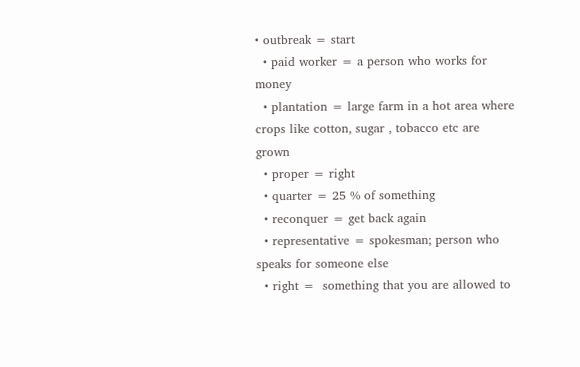• outbreak = start
  • paid worker = a person who works for money
  • plantation = large farm in a hot area where crops like cotton, sugar , tobacco etc are grown
  • proper = right
  • quarter = 25 % of something
  • reconquer = get back again
  • representative = spokesman; person who speaks for someone else
  • right =  something that you are allowed to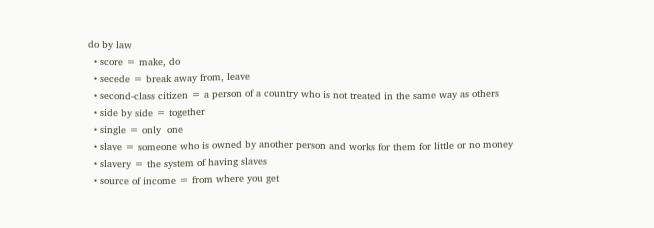do by law
  • score = make, do
  • secede = break away from, leave
  • second-class citizen = a person of a country who is not treated in the same way as others
  • side by side = together
  • single = only  one
  • slave = someone who is owned by another person and works for them for little or no money
  • slavery = the system of having slaves
  • source of income = from where you get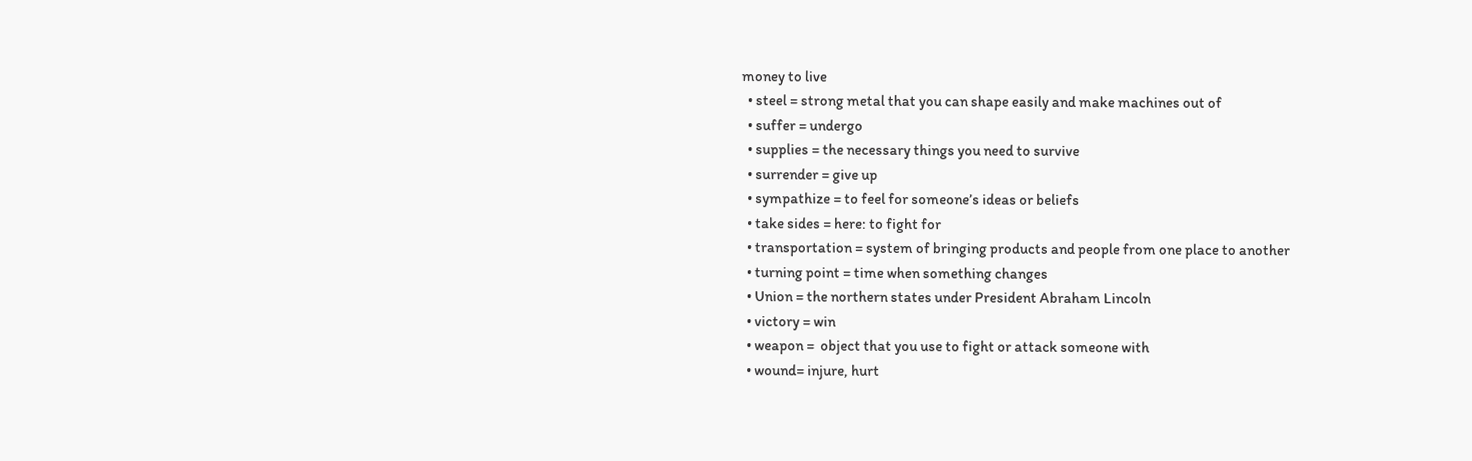money to live
  • steel = strong metal that you can shape easily and make machines out of
  • suffer = undergo
  • supplies = the necessary things you need to survive
  • surrender = give up
  • sympathize = to feel for someone’s ideas or beliefs
  • take sides = here: to fight for
  • transportation = system of bringing products and people from one place to another
  • turning point = time when something changes
  • Union = the northern states under President Abraham Lincoln
  • victory = win
  • weapon =  object that you use to fight or attack someone with
  • wound= injure, hurt